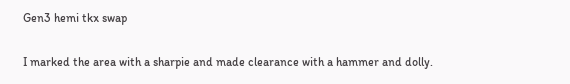Gen3 hemi tkx swap

I marked the area with a sharpie and made clearance with a hammer and dolly.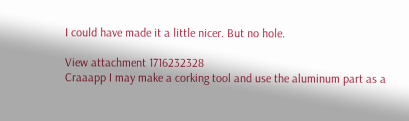I could have made it a little nicer. But no hole.

View attachment 1716232328
Craaapp I may make a corking tool and use the aluminum part as a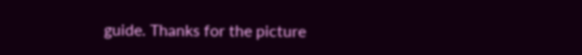guide. Thanks for the picture